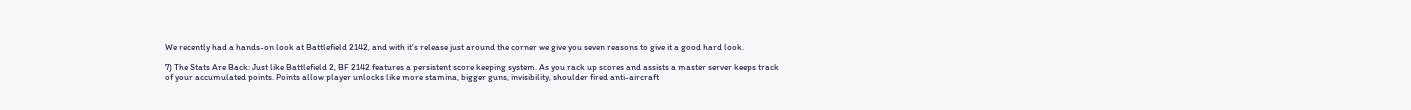We recently had a hands-on look at Battlefield 2142, and with it's release just around the corner we give you seven reasons to give it a good hard look.

7) The Stats Are Back: Just like Battlefield 2, BF 2142 features a persistent score keeping system. As you rack up scores and assists a master server keeps track of your accumulated points. Points allow player unlocks like more stamina, bigger guns, invisibility, shoulder fired anti-aircraft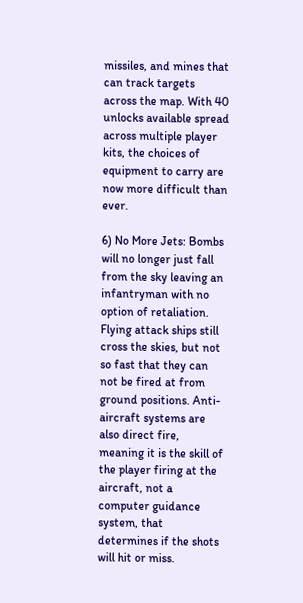missiles, and mines that can track targets across the map. With 40 unlocks available spread across multiple player kits, the choices of equipment to carry are now more difficult than ever.

6) No More Jets: Bombs will no longer just fall from the sky leaving an infantryman with no option of retaliation. Flying attack ships still cross the skies, but not so fast that they can not be fired at from ground positions. Anti-aircraft systems are also direct fire, meaning it is the skill of the player firing at the aircraft, not a computer guidance system, that determines if the shots will hit or miss.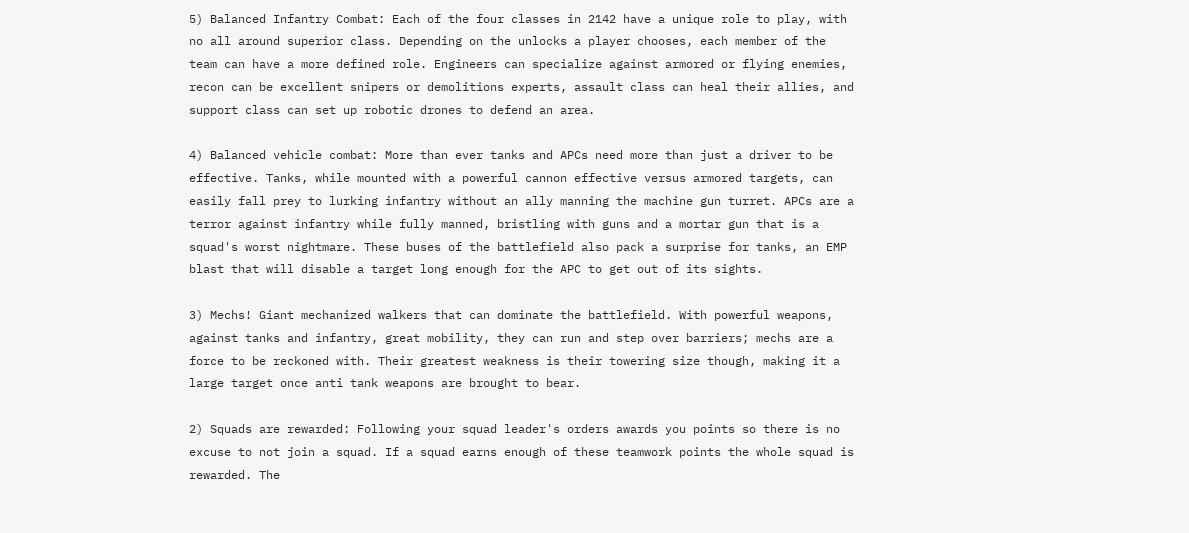5) Balanced Infantry Combat: Each of the four classes in 2142 have a unique role to play, with no all around superior class. Depending on the unlocks a player chooses, each member of the team can have a more defined role. Engineers can specialize against armored or flying enemies, recon can be excellent snipers or demolitions experts, assault class can heal their allies, and support class can set up robotic drones to defend an area.

4) Balanced vehicle combat: More than ever tanks and APCs need more than just a driver to be effective. Tanks, while mounted with a powerful cannon effective versus armored targets, can easily fall prey to lurking infantry without an ally manning the machine gun turret. APCs are a terror against infantry while fully manned, bristling with guns and a mortar gun that is a squad's worst nightmare. These buses of the battlefield also pack a surprise for tanks, an EMP blast that will disable a target long enough for the APC to get out of its sights.

3) Mechs! Giant mechanized walkers that can dominate the battlefield. With powerful weapons, against tanks and infantry, great mobility, they can run and step over barriers; mechs are a force to be reckoned with. Their greatest weakness is their towering size though, making it a large target once anti tank weapons are brought to bear.

2) Squads are rewarded: Following your squad leader's orders awards you points so there is no excuse to not join a squad. If a squad earns enough of these teamwork points the whole squad is rewarded. The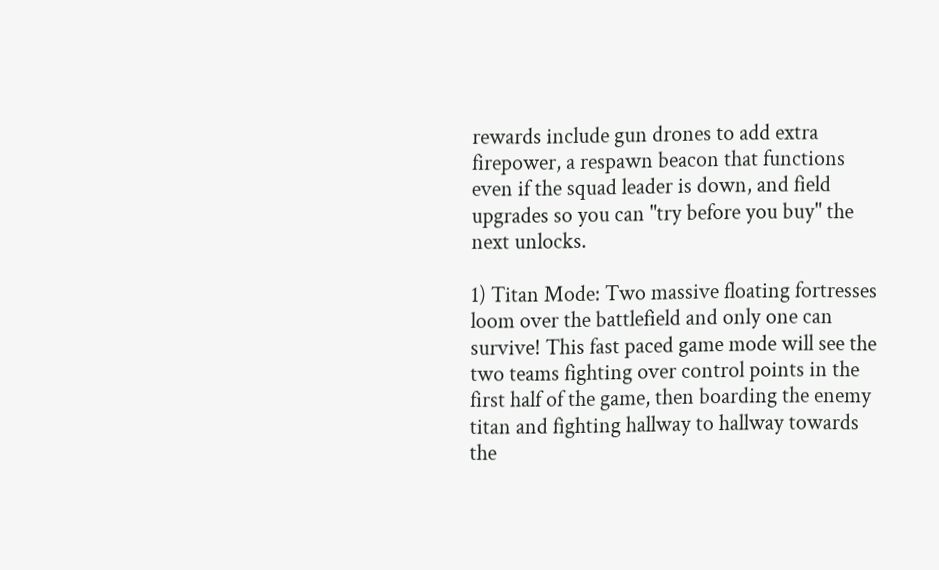rewards include gun drones to add extra firepower, a respawn beacon that functions even if the squad leader is down, and field upgrades so you can "try before you buy" the next unlocks.

1) Titan Mode: Two massive floating fortresses loom over the battlefield and only one can survive! This fast paced game mode will see the two teams fighting over control points in the first half of the game, then boarding the enemy titan and fighting hallway to hallway towards the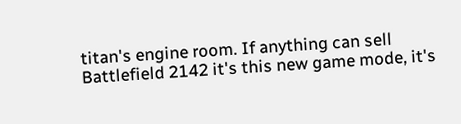titan's engine room. If anything can sell Battlefield 2142 it's this new game mode, it's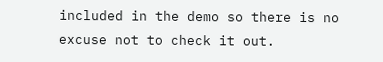included in the demo so there is no excuse not to check it out.